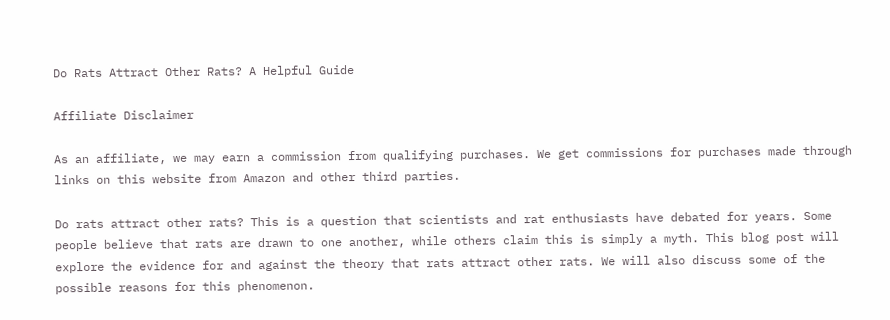Do Rats Attract Other Rats? A Helpful Guide

Affiliate Disclaimer

As an affiliate, we may earn a commission from qualifying purchases. We get commissions for purchases made through links on this website from Amazon and other third parties.

Do rats attract other rats? This is a question that scientists and rat enthusiasts have debated for years. Some people believe that rats are drawn to one another, while others claim this is simply a myth. This blog post will explore the evidence for and against the theory that rats attract other rats. We will also discuss some of the possible reasons for this phenomenon.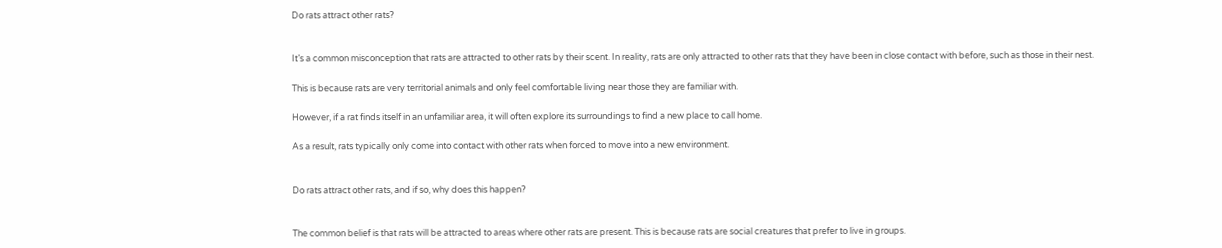Do rats attract other rats?


It’s a common misconception that rats are attracted to other rats by their scent. In reality, rats are only attracted to other rats that they have been in close contact with before, such as those in their nest.

This is because rats are very territorial animals and only feel comfortable living near those they are familiar with.

However, if a rat finds itself in an unfamiliar area, it will often explore its surroundings to find a new place to call home.

As a result, rats typically only come into contact with other rats when forced to move into a new environment.


Do rats attract other rats, and if so, why does this happen?


The common belief is that rats will be attracted to areas where other rats are present. This is because rats are social creatures that prefer to live in groups.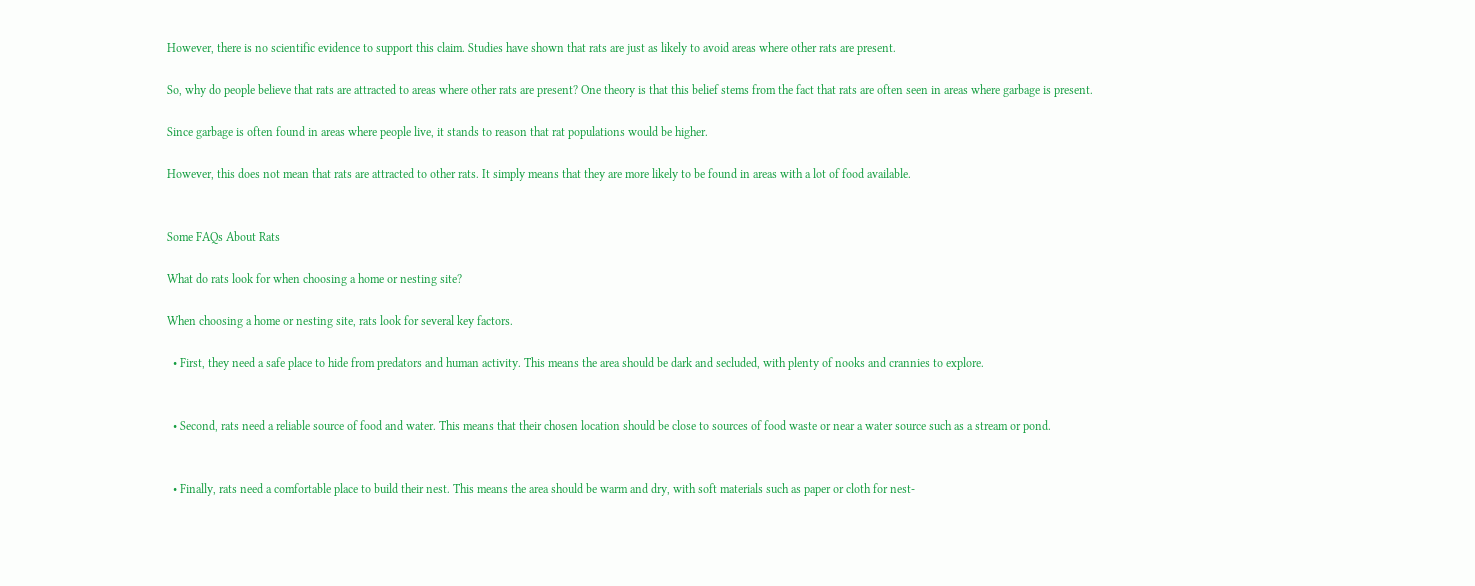However, there is no scientific evidence to support this claim. Studies have shown that rats are just as likely to avoid areas where other rats are present.

So, why do people believe that rats are attracted to areas where other rats are present? One theory is that this belief stems from the fact that rats are often seen in areas where garbage is present.

Since garbage is often found in areas where people live, it stands to reason that rat populations would be higher.

However, this does not mean that rats are attracted to other rats. It simply means that they are more likely to be found in areas with a lot of food available.


Some FAQs About Rats

What do rats look for when choosing a home or nesting site?

When choosing a home or nesting site, rats look for several key factors.

  • First, they need a safe place to hide from predators and human activity. This means the area should be dark and secluded, with plenty of nooks and crannies to explore.


  • Second, rats need a reliable source of food and water. This means that their chosen location should be close to sources of food waste or near a water source such as a stream or pond.


  • Finally, rats need a comfortable place to build their nest. This means the area should be warm and dry, with soft materials such as paper or cloth for nest-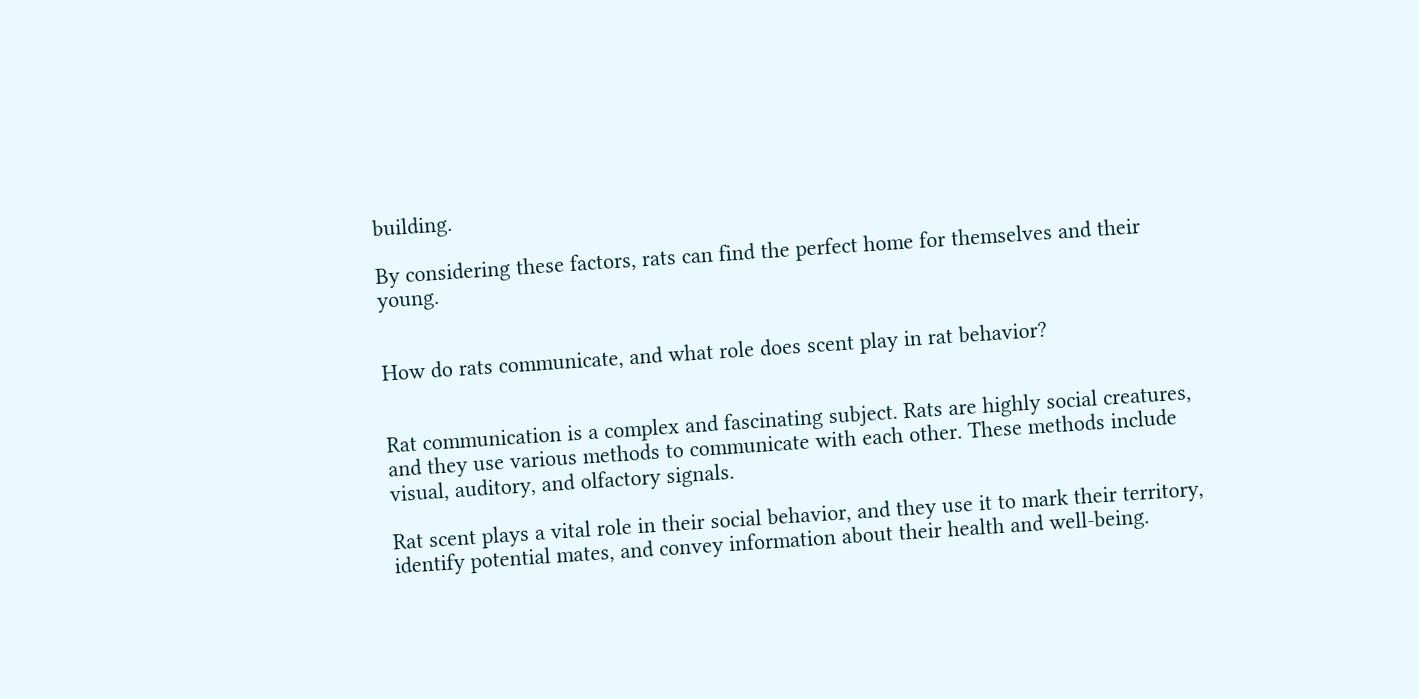building.

By considering these factors, rats can find the perfect home for themselves and their young.


How do rats communicate, and what role does scent play in rat behavior?


Rat communication is a complex and fascinating subject. Rats are highly social creatures, and they use various methods to communicate with each other. These methods include visual, auditory, and olfactory signals.

Rat scent plays a vital role in their social behavior, and they use it to mark their territory, identify potential mates, and convey information about their health and well-being.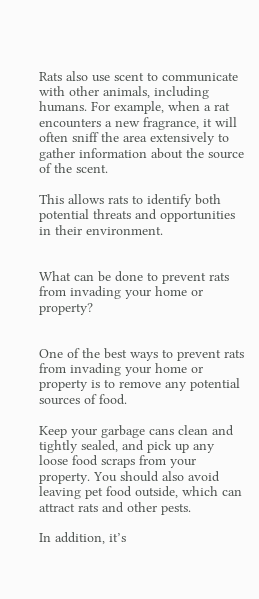Rats also use scent to communicate with other animals, including humans. For example, when a rat encounters a new fragrance, it will often sniff the area extensively to gather information about the source of the scent.

This allows rats to identify both potential threats and opportunities in their environment.


What can be done to prevent rats from invading your home or property?


One of the best ways to prevent rats from invading your home or property is to remove any potential sources of food.

Keep your garbage cans clean and tightly sealed, and pick up any loose food scraps from your property. You should also avoid leaving pet food outside, which can attract rats and other pests.

In addition, it’s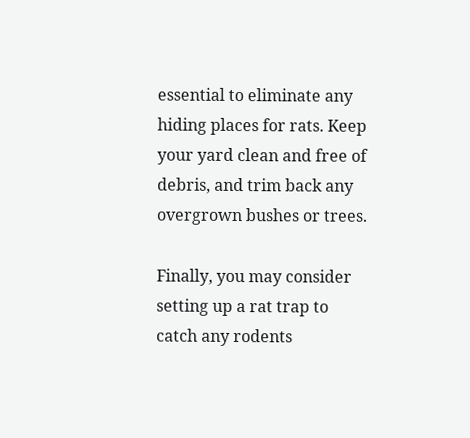essential to eliminate any hiding places for rats. Keep your yard clean and free of debris, and trim back any overgrown bushes or trees.

Finally, you may consider setting up a rat trap to catch any rodents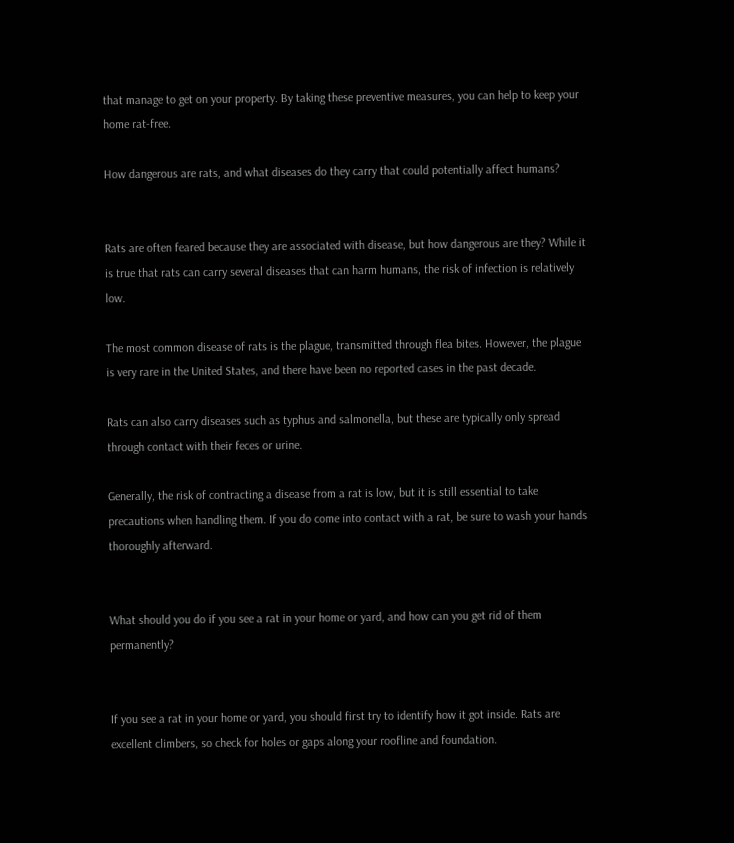that manage to get on your property. By taking these preventive measures, you can help to keep your home rat-free.

How dangerous are rats, and what diseases do they carry that could potentially affect humans?


Rats are often feared because they are associated with disease, but how dangerous are they? While it is true that rats can carry several diseases that can harm humans, the risk of infection is relatively low.

The most common disease of rats is the plague, transmitted through flea bites. However, the plague is very rare in the United States, and there have been no reported cases in the past decade.

Rats can also carry diseases such as typhus and salmonella, but these are typically only spread through contact with their feces or urine.

Generally, the risk of contracting a disease from a rat is low, but it is still essential to take precautions when handling them. If you do come into contact with a rat, be sure to wash your hands thoroughly afterward.


What should you do if you see a rat in your home or yard, and how can you get rid of them permanently?


If you see a rat in your home or yard, you should first try to identify how it got inside. Rats are excellent climbers, so check for holes or gaps along your roofline and foundation.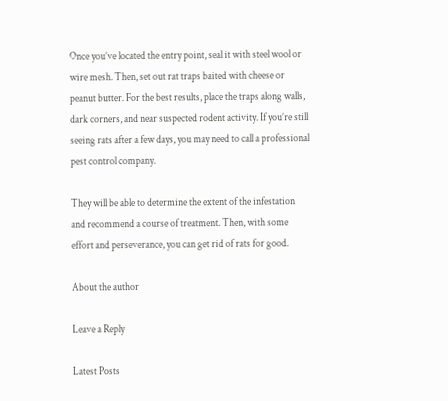Once you’ve located the entry point, seal it with steel wool or wire mesh. Then, set out rat traps baited with cheese or peanut butter. For the best results, place the traps along walls, dark corners, and near suspected rodent activity. If you’re still seeing rats after a few days, you may need to call a professional pest control company.

They will be able to determine the extent of the infestation and recommend a course of treatment. Then, with some effort and perseverance, you can get rid of rats for good.

About the author

Leave a Reply

Latest Posts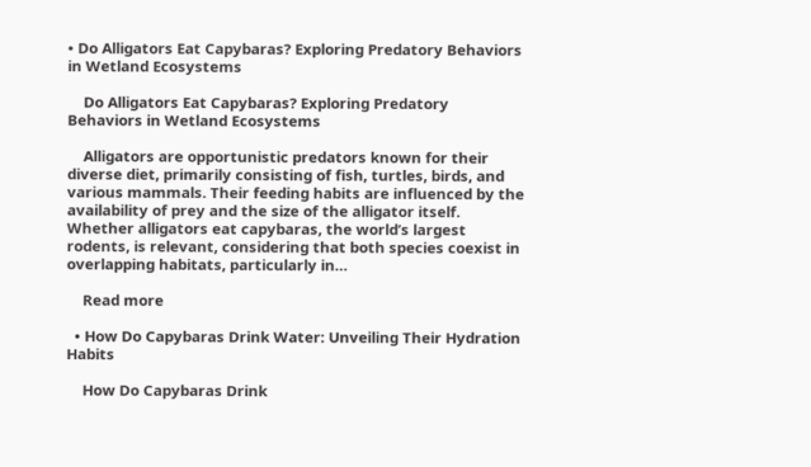• Do Alligators Eat Capybaras? Exploring Predatory Behaviors in Wetland Ecosystems

    Do Alligators Eat Capybaras? Exploring Predatory Behaviors in Wetland Ecosystems

    Alligators are opportunistic predators known for their diverse diet, primarily consisting of fish, turtles, birds, and various mammals. Their feeding habits are influenced by the availability of prey and the size of the alligator itself. Whether alligators eat capybaras, the world’s largest rodents, is relevant, considering that both species coexist in overlapping habitats, particularly in…

    Read more

  • How Do Capybaras Drink Water: Unveiling Their Hydration Habits

    How Do Capybaras Drink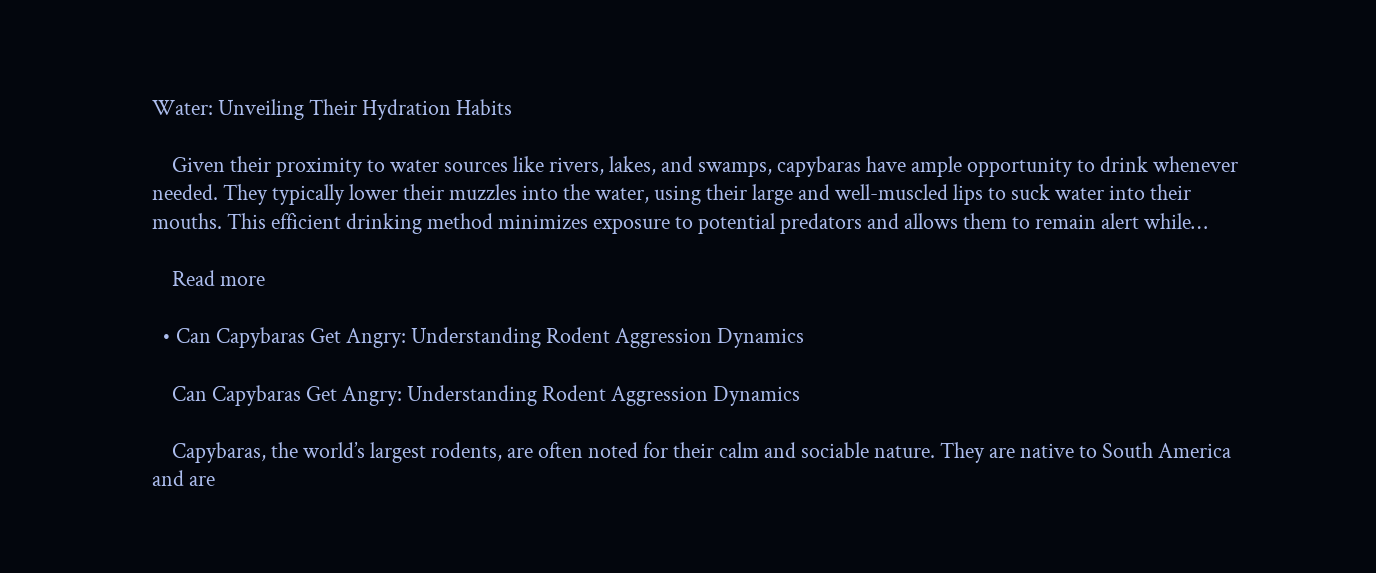Water: Unveiling Their Hydration Habits

    Given their proximity to water sources like rivers, lakes, and swamps, capybaras have ample opportunity to drink whenever needed. They typically lower their muzzles into the water, using their large and well-muscled lips to suck water into their mouths. This efficient drinking method minimizes exposure to potential predators and allows them to remain alert while…

    Read more

  • Can Capybaras Get Angry: Understanding Rodent Aggression Dynamics

    Can Capybaras Get Angry: Understanding Rodent Aggression Dynamics

    Capybaras, the world’s largest rodents, are often noted for their calm and sociable nature. They are native to South America and are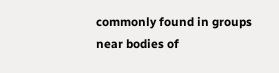commonly found in groups near bodies of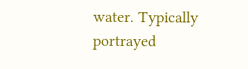water. Typically portrayed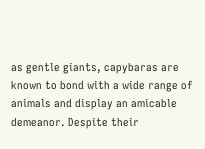as gentle giants, capybaras are known to bond with a wide range of animals and display an amicable demeanor. Despite their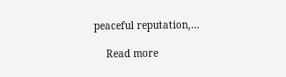peaceful reputation,…

    Read more